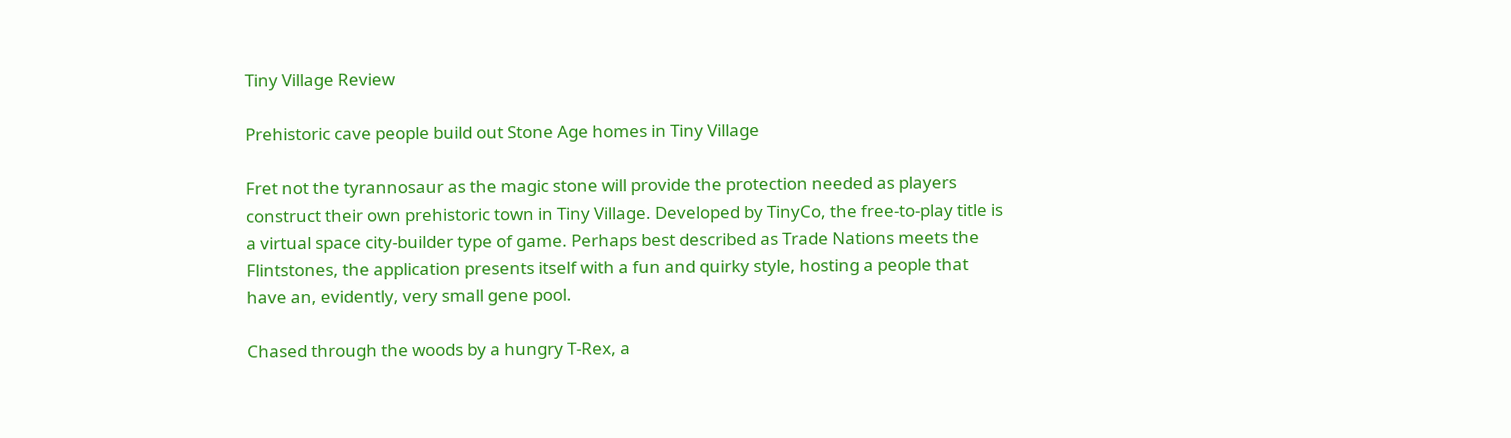Tiny Village Review

Prehistoric cave people build out Stone Age homes in Tiny Village

Fret not the tyrannosaur as the magic stone will provide the protection needed as players construct their own prehistoric town in Tiny Village. Developed by TinyCo, the free-to-play title is a virtual space city-builder type of game. Perhaps best described as Trade Nations meets the Flintstones, the application presents itself with a fun and quirky style, hosting a people that have an, evidently, very small gene pool.

Chased through the woods by a hungry T-Rex, a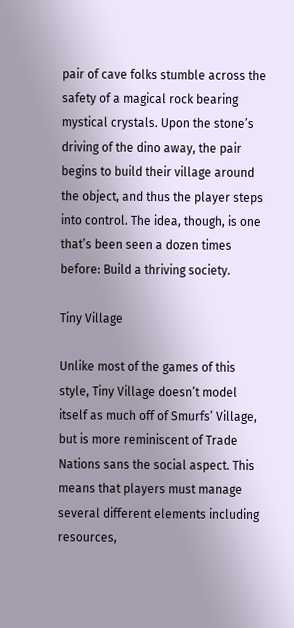pair of cave folks stumble across the safety of a magical rock bearing mystical crystals. Upon the stone’s driving of the dino away, the pair begins to build their village around the object, and thus the player steps into control. The idea, though, is one that’s been seen a dozen times before: Build a thriving society.

Tiny Village

Unlike most of the games of this style, Tiny Village doesn’t model itself as much off of Smurfs’ Village, but is more reminiscent of Trade Nations sans the social aspect. This means that players must manage several different elements including resources,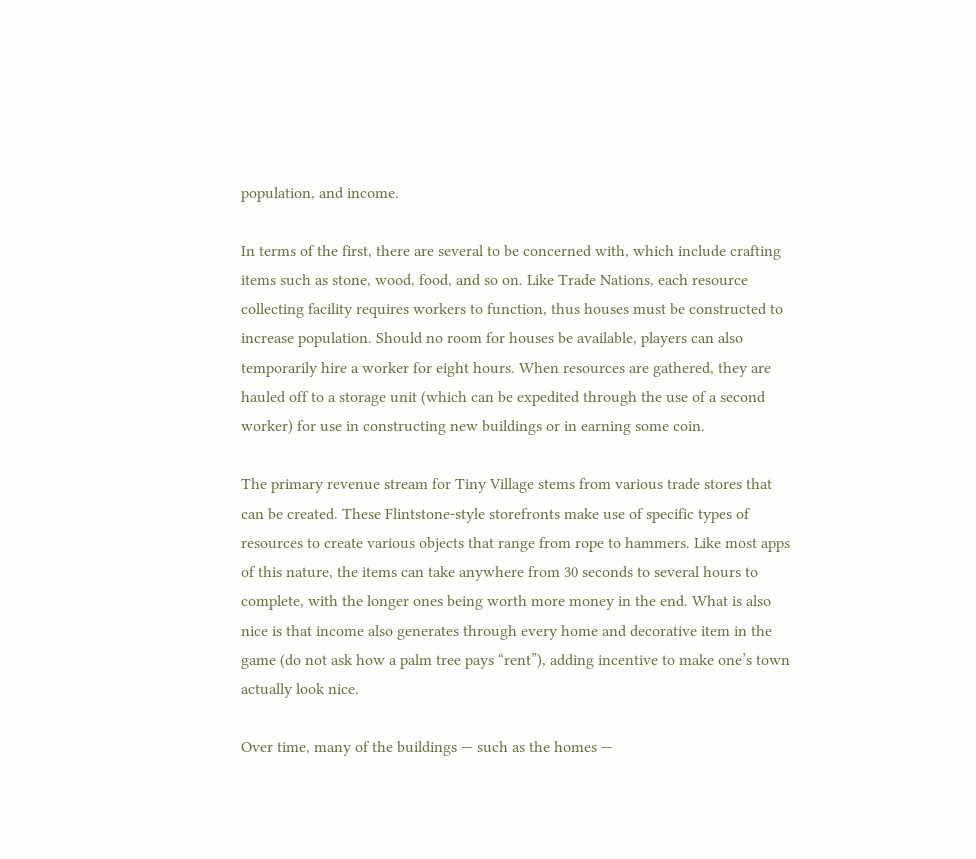population, and income.

In terms of the first, there are several to be concerned with, which include crafting items such as stone, wood, food, and so on. Like Trade Nations, each resource collecting facility requires workers to function, thus houses must be constructed to increase population. Should no room for houses be available, players can also temporarily hire a worker for eight hours. When resources are gathered, they are hauled off to a storage unit (which can be expedited through the use of a second worker) for use in constructing new buildings or in earning some coin.

The primary revenue stream for Tiny Village stems from various trade stores that can be created. These Flintstone-style storefronts make use of specific types of resources to create various objects that range from rope to hammers. Like most apps of this nature, the items can take anywhere from 30 seconds to several hours to complete, with the longer ones being worth more money in the end. What is also nice is that income also generates through every home and decorative item in the game (do not ask how a palm tree pays “rent”), adding incentive to make one’s town actually look nice.

Over time, many of the buildings — such as the homes —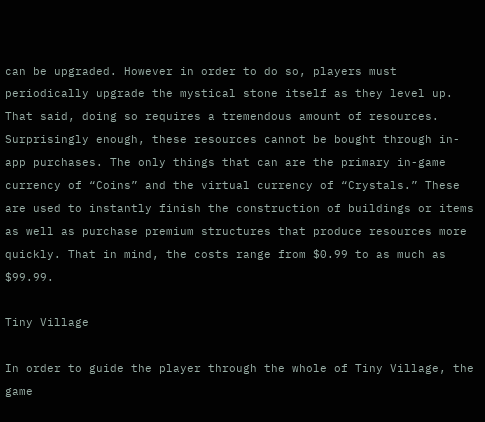can be upgraded. However in order to do so, players must periodically upgrade the mystical stone itself as they level up. That said, doing so requires a tremendous amount of resources. Surprisingly enough, these resources cannot be bought through in-app purchases. The only things that can are the primary in-game currency of “Coins” and the virtual currency of “Crystals.” These are used to instantly finish the construction of buildings or items as well as purchase premium structures that produce resources more quickly. That in mind, the costs range from $0.99 to as much as $99.99.

Tiny Village

In order to guide the player through the whole of Tiny Village, the game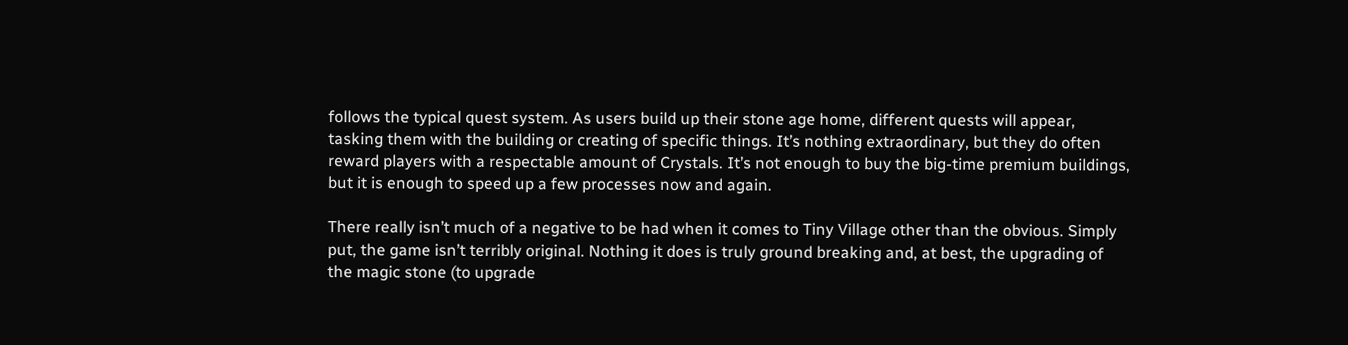follows the typical quest system. As users build up their stone age home, different quests will appear, tasking them with the building or creating of specific things. It’s nothing extraordinary, but they do often reward players with a respectable amount of Crystals. It’s not enough to buy the big-time premium buildings, but it is enough to speed up a few processes now and again.

There really isn’t much of a negative to be had when it comes to Tiny Village other than the obvious. Simply put, the game isn’t terribly original. Nothing it does is truly ground breaking and, at best, the upgrading of the magic stone (to upgrade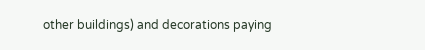other buildings) and decorations paying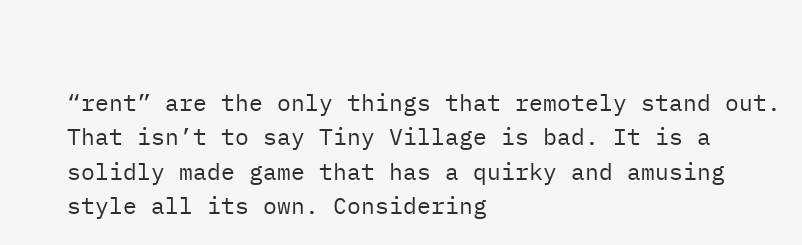“rent” are the only things that remotely stand out. That isn’t to say Tiny Village is bad. It is a solidly made game that has a quirky and amusing style all its own. Considering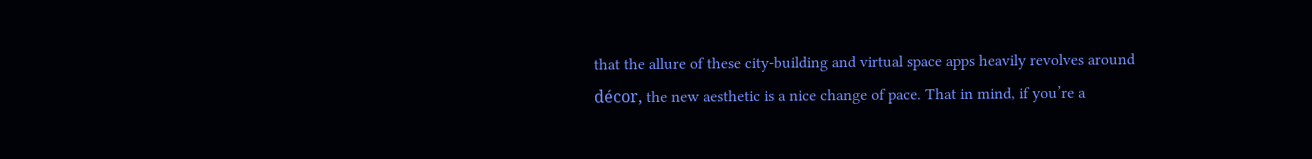that the allure of these city-building and virtual space apps heavily revolves around décor, the new aesthetic is a nice change of pace. That in mind, if you’re a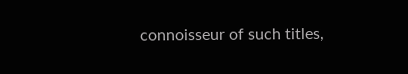connoisseur of such titles,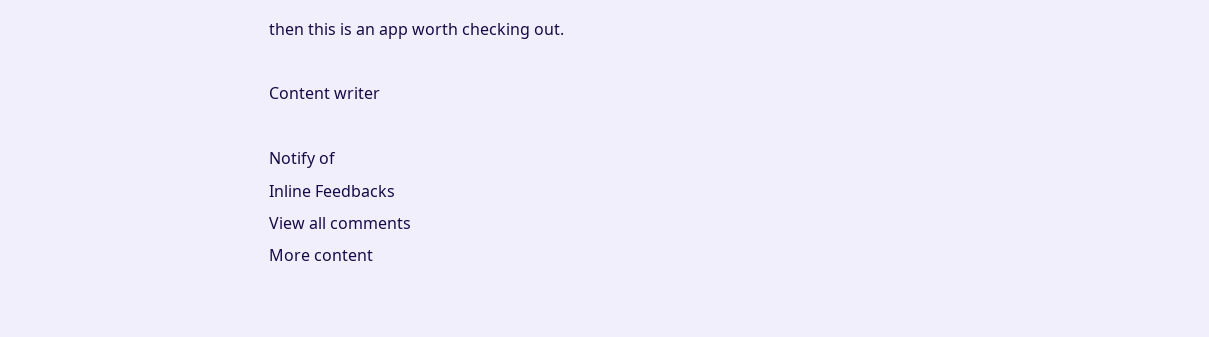then this is an app worth checking out.

Content writer

Notify of
Inline Feedbacks
View all comments
More content